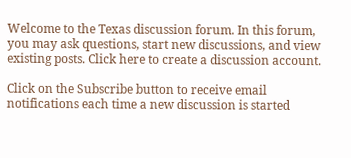Welcome to the Texas discussion forum. In this forum, you may ask questions, start new discussions, and view existing posts. Click here to create a discussion account.

Click on the Subscribe button to receive email notifications each time a new discussion is started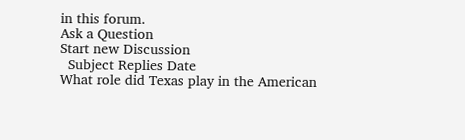in this forum.
Ask a Question
Start new Discussion
  Subject Replies Date
What role did Texas play in the American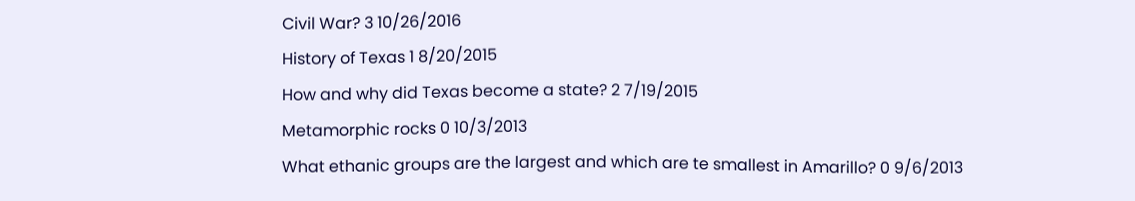Civil War? 3 10/26/2016
History of Texas 1 8/20/2015
How and why did Texas become a state? 2 7/19/2015
Metamorphic rocks 0 10/3/2013
What ethanic groups are the largest and which are te smallest in Amarillo? 0 9/6/2013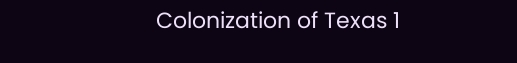Colonization of Texas 1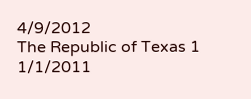4/9/2012
The Republic of Texas 1 1/1/2011